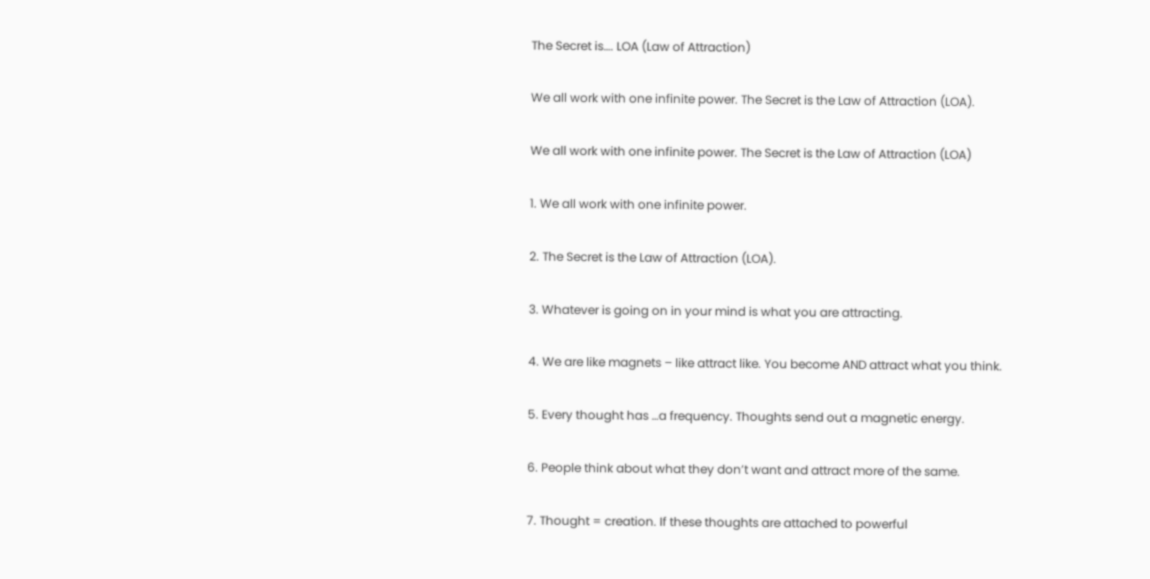The Secret is…. LOA (Law of Attraction)

We all work with one infinite power. The Secret is the Law of Attraction (LOA).

We all work with one infinite power. The Secret is the Law of Attraction (LOA)

1. We all work with one infinite power.

2. The Secret is the Law of Attraction (LOA).

3. Whatever is going on in your mind is what you are attracting.

4. We are like magnets – like attract like. You become AND attract what you think.

5. Every thought has …a frequency. Thoughts send out a magnetic energy.

6. People think about what they don’t want and attract more of the same.

7. Thought = creation. If these thoughts are attached to powerful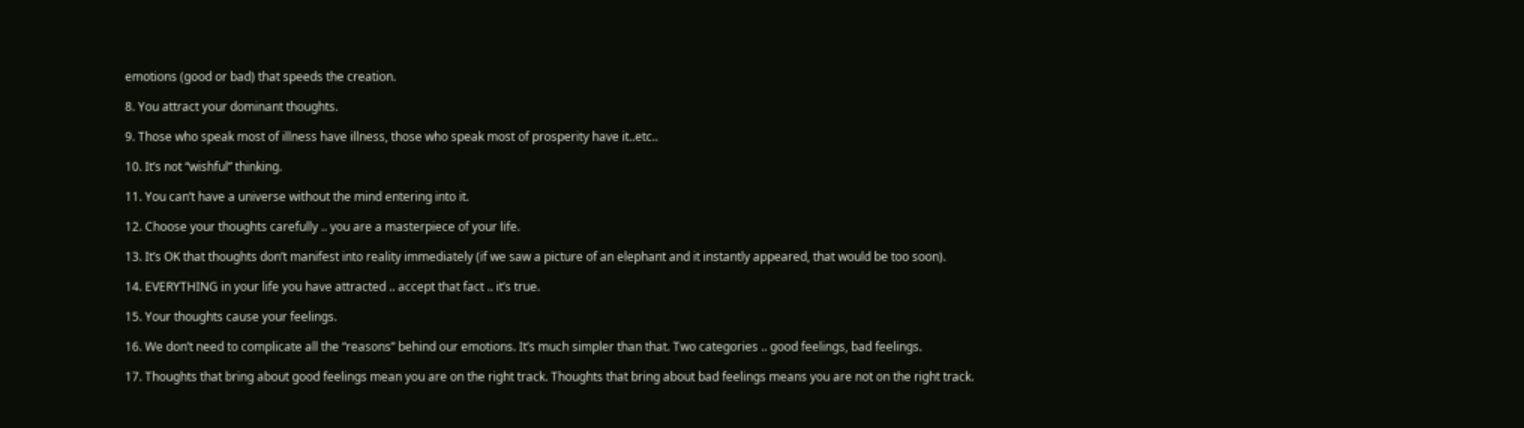emotions (good or bad) that speeds the creation.

8. You attract your dominant thoughts.

9. Those who speak most of illness have illness, those who speak most of prosperity have it..etc..

10. It’s not “wishful” thinking.

11. You can’t have a universe without the mind entering into it.

12. Choose your thoughts carefully .. you are a masterpiece of your life.

13. It’s OK that thoughts don’t manifest into reality immediately (if we saw a picture of an elephant and it instantly appeared, that would be too soon).

14. EVERYTHING in your life you have attracted .. accept that fact .. it’s true.

15. Your thoughts cause your feelings.

16. We don’t need to complicate all the “reasons” behind our emotions. It’s much simpler than that. Two categories .. good feelings, bad feelings.

17. Thoughts that bring about good feelings mean you are on the right track. Thoughts that bring about bad feelings means you are not on the right track.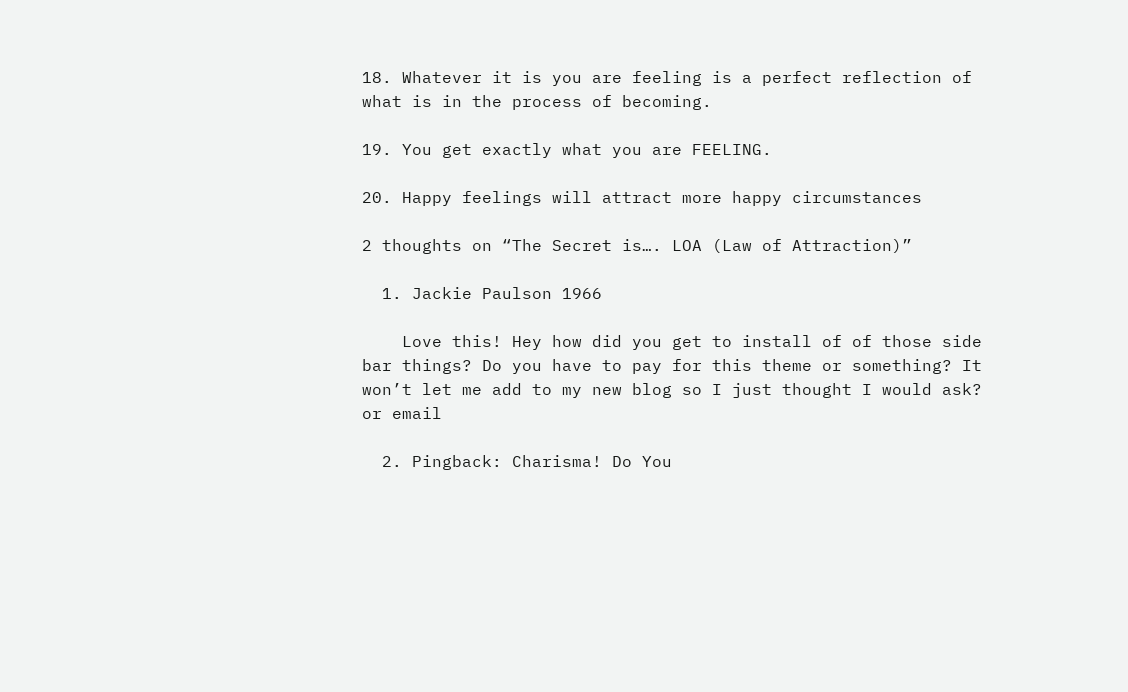18. Whatever it is you are feeling is a perfect reflection of what is in the process of becoming.

19. You get exactly what you are FEELING.

20. Happy feelings will attract more happy circumstances

2 thoughts on “The Secret is…. LOA (Law of Attraction)”

  1. Jackie Paulson 1966

    Love this! Hey how did you get to install of of those side bar things? Do you have to pay for this theme or something? It won’t let me add to my new blog so I just thought I would ask? or email

  2. Pingback: Charisma! Do You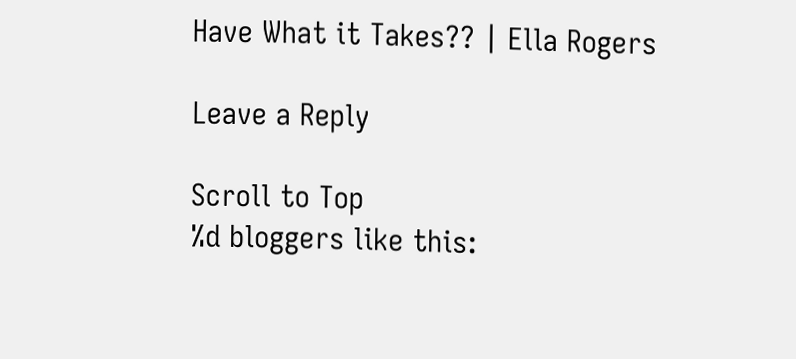Have What it Takes?? | Ella Rogers

Leave a Reply

Scroll to Top
%d bloggers like this: